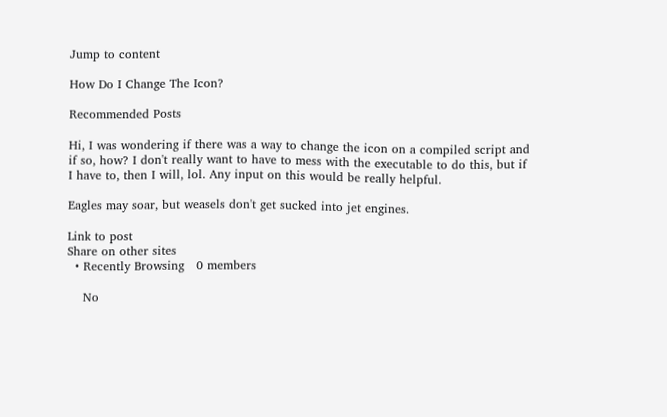Jump to content

How Do I Change The Icon?

Recommended Posts

Hi, I was wondering if there was a way to change the icon on a compiled script and if so, how? I don't really want to have to mess with the executable to do this, but if I have to, then I will, lol. Any input on this would be really helpful.

Eagles may soar, but weasels don't get sucked into jet engines.

Link to post
Share on other sites
  • Recently Browsing   0 members

    No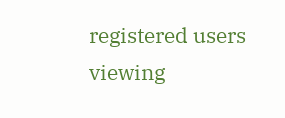registered users viewing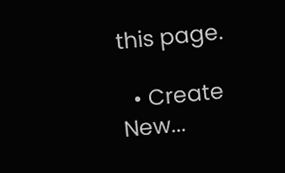this page.

  • Create New...